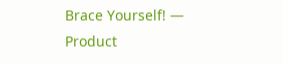Brace Yourself! — Product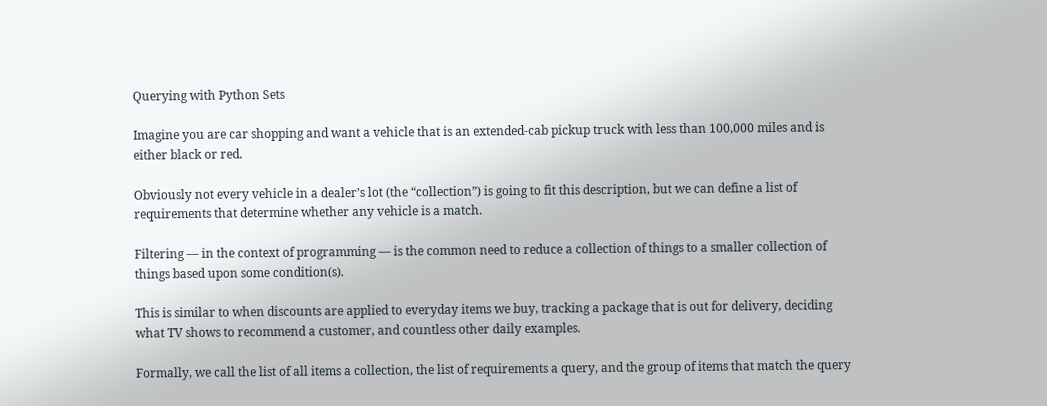Querying with Python Sets

Imagine you are car shopping and want a vehicle that is an extended-cab pickup truck with less than 100,000 miles and is either black or red.

Obviously not every vehicle in a dealer’s lot (the “collection”) is going to fit this description, but we can define a list of requirements that determine whether any vehicle is a match.

Filtering — in the context of programming — is the common need to reduce a collection of things to a smaller collection of things based upon some condition(s).

This is similar to when discounts are applied to everyday items we buy, tracking a package that is out for delivery, deciding what TV shows to recommend a customer, and countless other daily examples.

Formally, we call the list of all items a collection, the list of requirements a query, and the group of items that match the query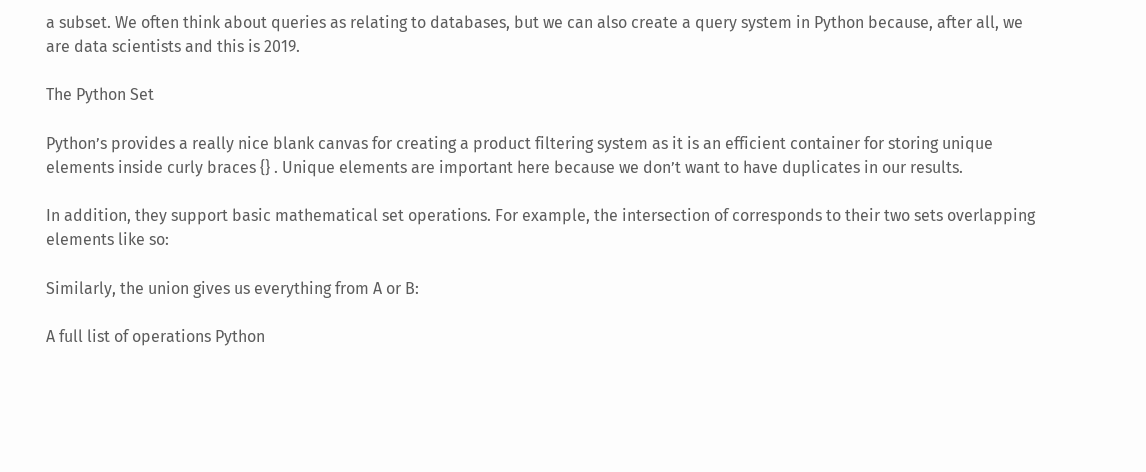a subset. We often think about queries as relating to databases, but we can also create a query system in Python because, after all, we are data scientists and this is 2019.

The Python Set

Python’s provides a really nice blank canvas for creating a product filtering system as it is an efficient container for storing unique elements inside curly braces {} . Unique elements are important here because we don’t want to have duplicates in our results.

In addition, they support basic mathematical set operations. For example, the intersection of corresponds to their two sets overlapping elements like so:

Similarly, the union gives us everything from A or B:

A full list of operations Python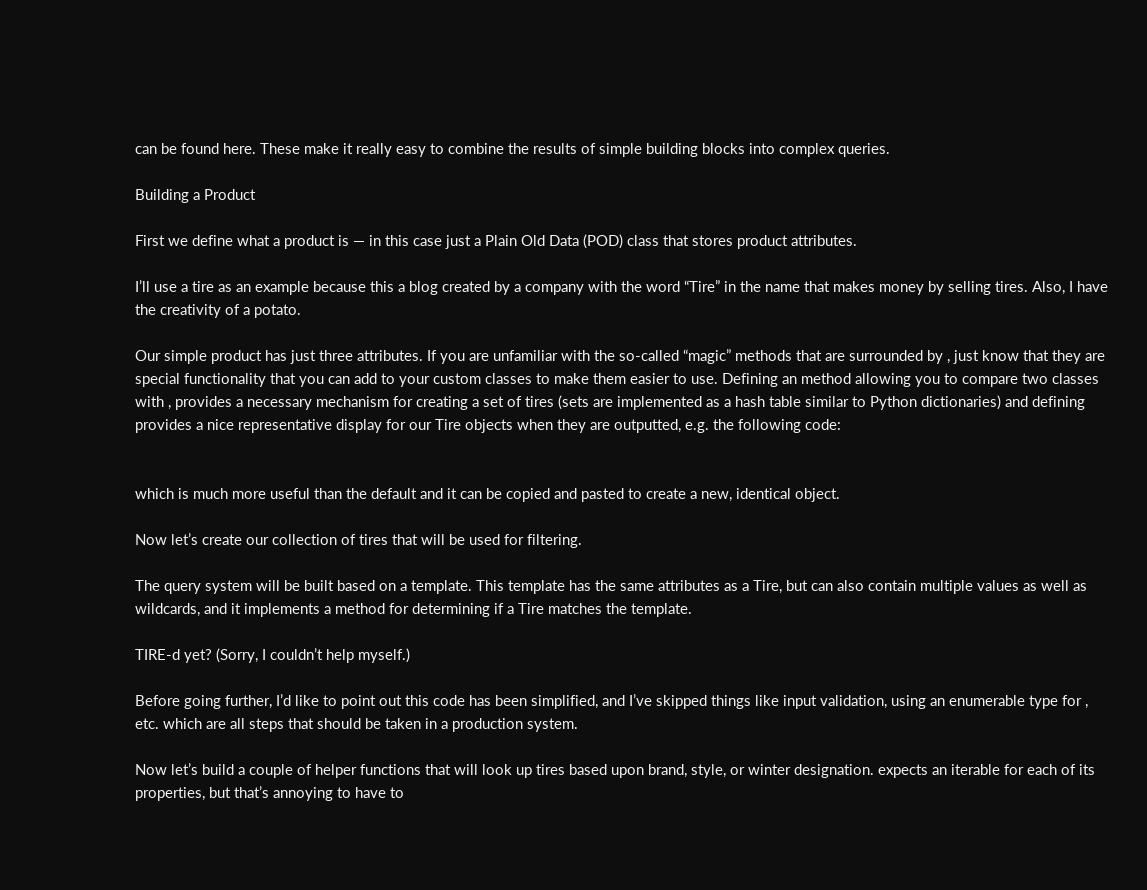can be found here. These make it really easy to combine the results of simple building blocks into complex queries.

Building a Product

First we define what a product is — in this case just a Plain Old Data (POD) class that stores product attributes.

I’ll use a tire as an example because this a blog created by a company with the word “Tire” in the name that makes money by selling tires. Also, I have the creativity of a potato.

Our simple product has just three attributes. If you are unfamiliar with the so-called “magic” methods that are surrounded by , just know that they are special functionality that you can add to your custom classes to make them easier to use. Defining an method allowing you to compare two classes with , provides a necessary mechanism for creating a set of tires (sets are implemented as a hash table similar to Python dictionaries) and defining provides a nice representative display for our Tire objects when they are outputted, e.g. the following code:


which is much more useful than the default and it can be copied and pasted to create a new, identical object.

Now let’s create our collection of tires that will be used for filtering.

The query system will be built based on a template. This template has the same attributes as a Tire, but can also contain multiple values as well as wildcards, and it implements a method for determining if a Tire matches the template.

TIRE-d yet? (Sorry, I couldn’t help myself.)

Before going further, I’d like to point out this code has been simplified, and I’ve skipped things like input validation, using an enumerable type for , etc. which are all steps that should be taken in a production system.

Now let’s build a couple of helper functions that will look up tires based upon brand, style, or winter designation. expects an iterable for each of its properties, but that’s annoying to have to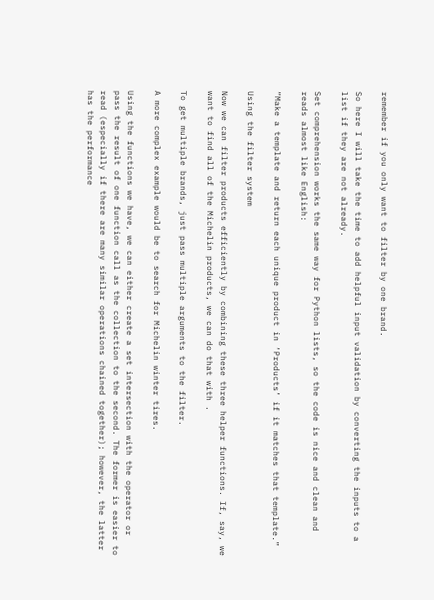remember if you only want to filter by one brand.

So here I will take the time to add helpful input validation by converting the inputs to a list if they are not already.

Set comprehension works the same way for Python lists, so the code is nice and clean and reads almost like English:

“Make a template and return each unique product in ‘Products’ if it matches that template.”

Using the filter system

Now we can filter products efficiently by combining these three helper functions. If, say, we want to find all of the Michelin products, we can do that with .

To get multiple brands, just pass multiple arguments to the filter.

A more complex example would be to search for Michelin winter tires.

Using the functions we have, we can either create a set intersection with the operator or pass the result of one function call as the collection to the second. The former is easier to read (especially if there are many similar operations chained together); however, the latter has the performance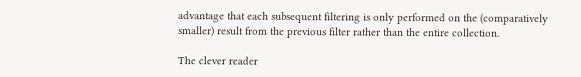advantage that each subsequent filtering is only performed on the (comparatively smaller) result from the previous filter rather than the entire collection.

The clever reader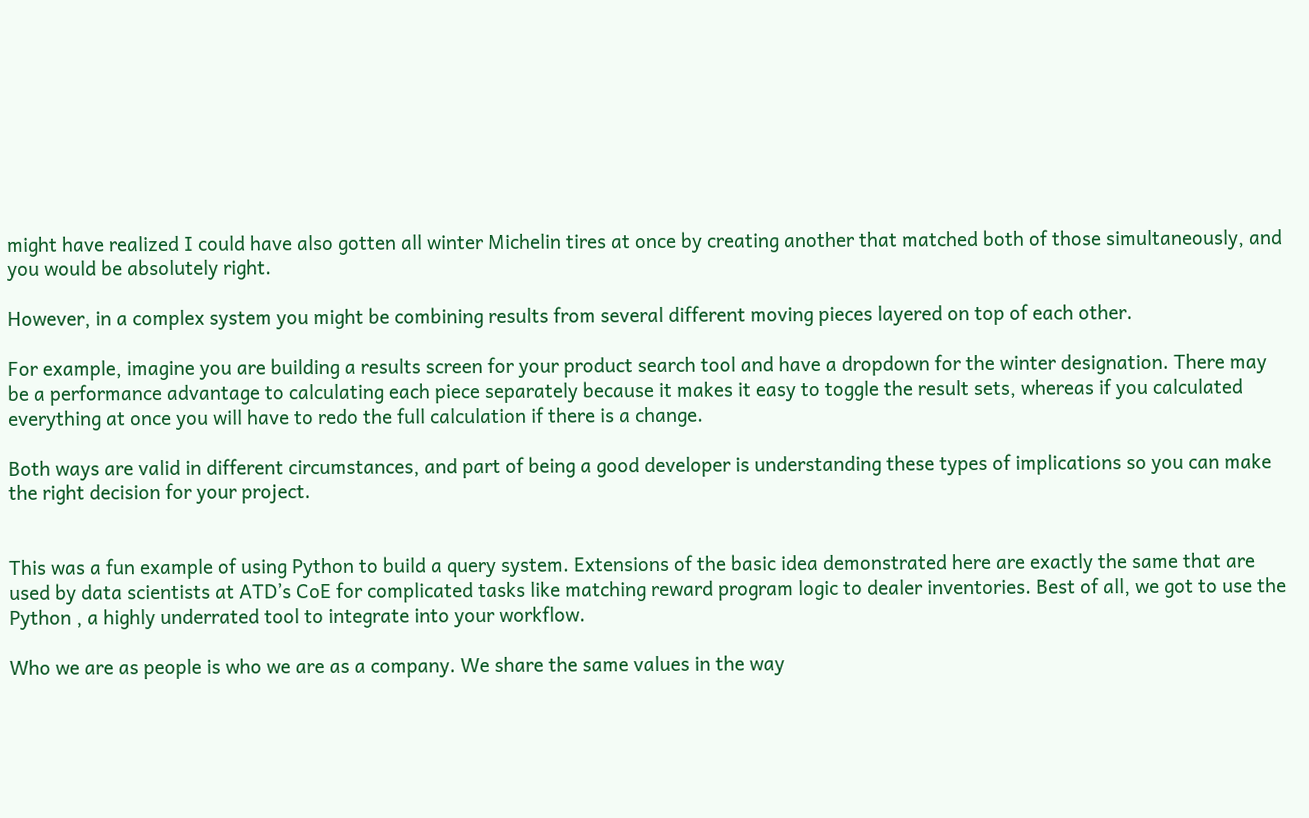might have realized I could have also gotten all winter Michelin tires at once by creating another that matched both of those simultaneously, and you would be absolutely right.

However, in a complex system you might be combining results from several different moving pieces layered on top of each other.

For example, imagine you are building a results screen for your product search tool and have a dropdown for the winter designation. There may be a performance advantage to calculating each piece separately because it makes it easy to toggle the result sets, whereas if you calculated everything at once you will have to redo the full calculation if there is a change.

Both ways are valid in different circumstances, and part of being a good developer is understanding these types of implications so you can make the right decision for your project.


This was a fun example of using Python to build a query system. Extensions of the basic idea demonstrated here are exactly the same that are used by data scientists at ATD’s CoE for complicated tasks like matching reward program logic to dealer inventories. Best of all, we got to use the Python , a highly underrated tool to integrate into your workflow.

Who we are as people is who we are as a company. We share the same values in the way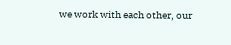we work with each other, our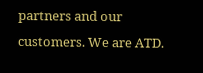partners and our customers. We are ATD.